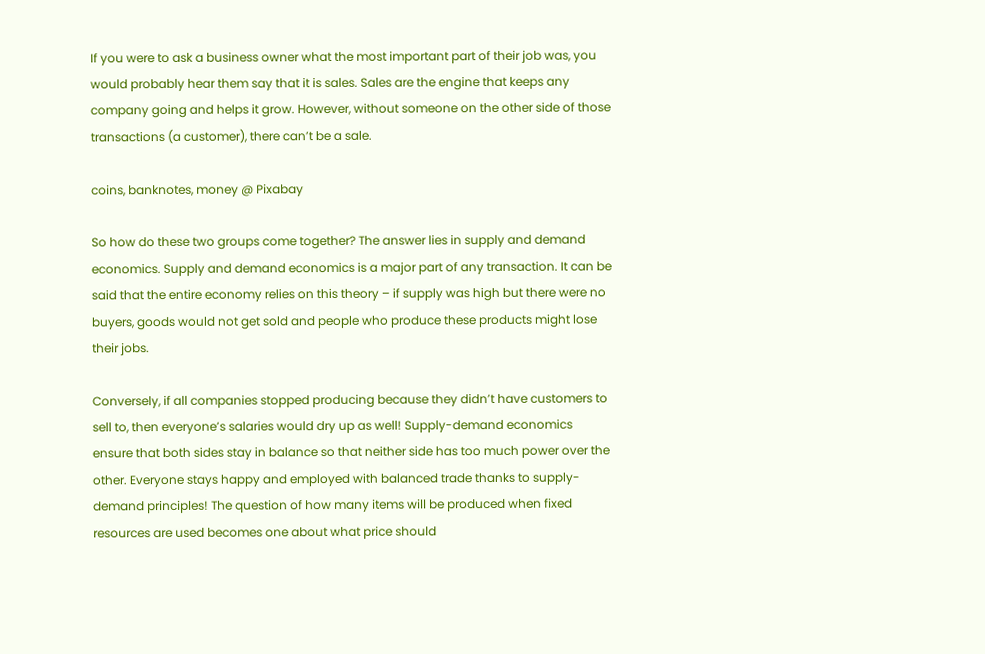If you were to ask a business owner what the most important part of their job was, you would probably hear them say that it is sales. Sales are the engine that keeps any company going and helps it grow. However, without someone on the other side of those transactions (a customer), there can’t be a sale.

coins, banknotes, money @ Pixabay

So how do these two groups come together? The answer lies in supply and demand economics. Supply and demand economics is a major part of any transaction. It can be said that the entire economy relies on this theory – if supply was high but there were no buyers, goods would not get sold and people who produce these products might lose their jobs.

Conversely, if all companies stopped producing because they didn’t have customers to sell to, then everyone’s salaries would dry up as well! Supply-demand economics ensure that both sides stay in balance so that neither side has too much power over the other. Everyone stays happy and employed with balanced trade thanks to supply-demand principles! The question of how many items will be produced when fixed resources are used becomes one about what price should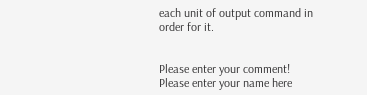each unit of output command in order for it.


Please enter your comment!
Please enter your name here